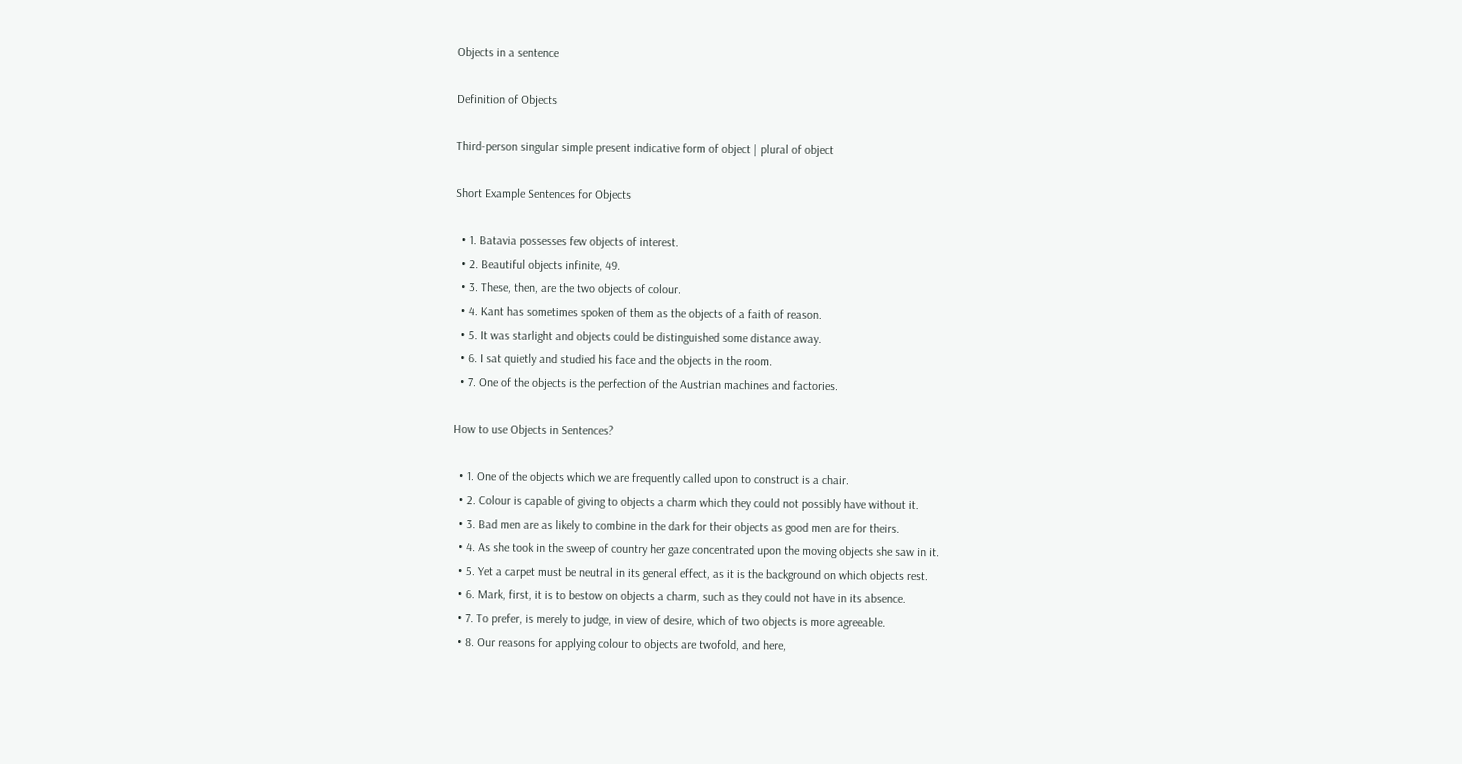Objects in a sentence

Definition of Objects

Third-person singular simple present indicative form of object | plural of object

Short Example Sentences for Objects

  • 1. Batavia possesses few objects of interest.
  • 2. Beautiful objects infinite, 49.
  • 3. These, then, are the two objects of colour.
  • 4. Kant has sometimes spoken of them as the objects of a faith of reason.
  • 5. It was starlight and objects could be distinguished some distance away.
  • 6. I sat quietly and studied his face and the objects in the room.
  • 7. One of the objects is the perfection of the Austrian machines and factories.

How to use Objects in Sentences?

  • 1. One of the objects which we are frequently called upon to construct is a chair.
  • 2. Colour is capable of giving to objects a charm which they could not possibly have without it.
  • 3. Bad men are as likely to combine in the dark for their objects as good men are for theirs.
  • 4. As she took in the sweep of country her gaze concentrated upon the moving objects she saw in it.
  • 5. Yet a carpet must be neutral in its general effect, as it is the background on which objects rest.
  • 6. Mark, first, it is to bestow on objects a charm, such as they could not have in its absence.
  • 7. To prefer, is merely to judge, in view of desire, which of two objects is more agreeable.
  • 8. Our reasons for applying colour to objects are twofold, and here,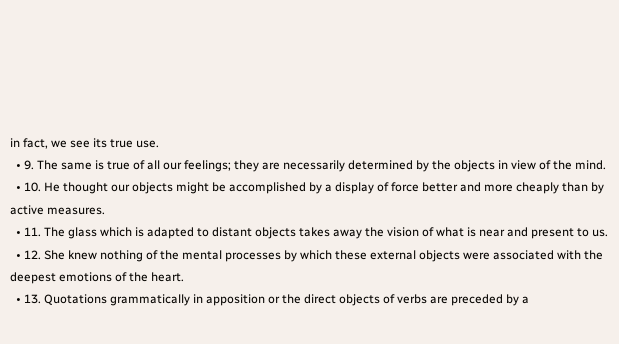in fact, we see its true use.
  • 9. The same is true of all our feelings; they are necessarily determined by the objects in view of the mind.
  • 10. He thought our objects might be accomplished by a display of force better and more cheaply than by active measures.
  • 11. The glass which is adapted to distant objects takes away the vision of what is near and present to us.
  • 12. She knew nothing of the mental processes by which these external objects were associated with the deepest emotions of the heart.
  • 13. Quotations grammatically in apposition or the direct objects of verbs are preceded by a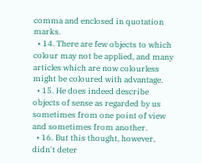comma and enclosed in quotation marks.
  • 14. There are few objects to which colour may not be applied, and many articles which are now colourless might be coloured with advantage.
  • 15. He does indeed describe objects of sense as regarded by us sometimes from one point of view and sometimes from another.
  • 16. But this thought, however, didn't deter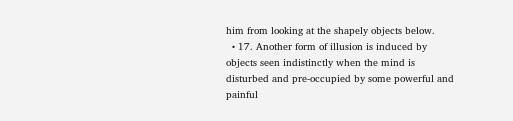him from looking at the shapely objects below.
  • 17. Another form of illusion is induced by objects seen indistinctly when the mind is disturbed and pre-occupied by some powerful and painful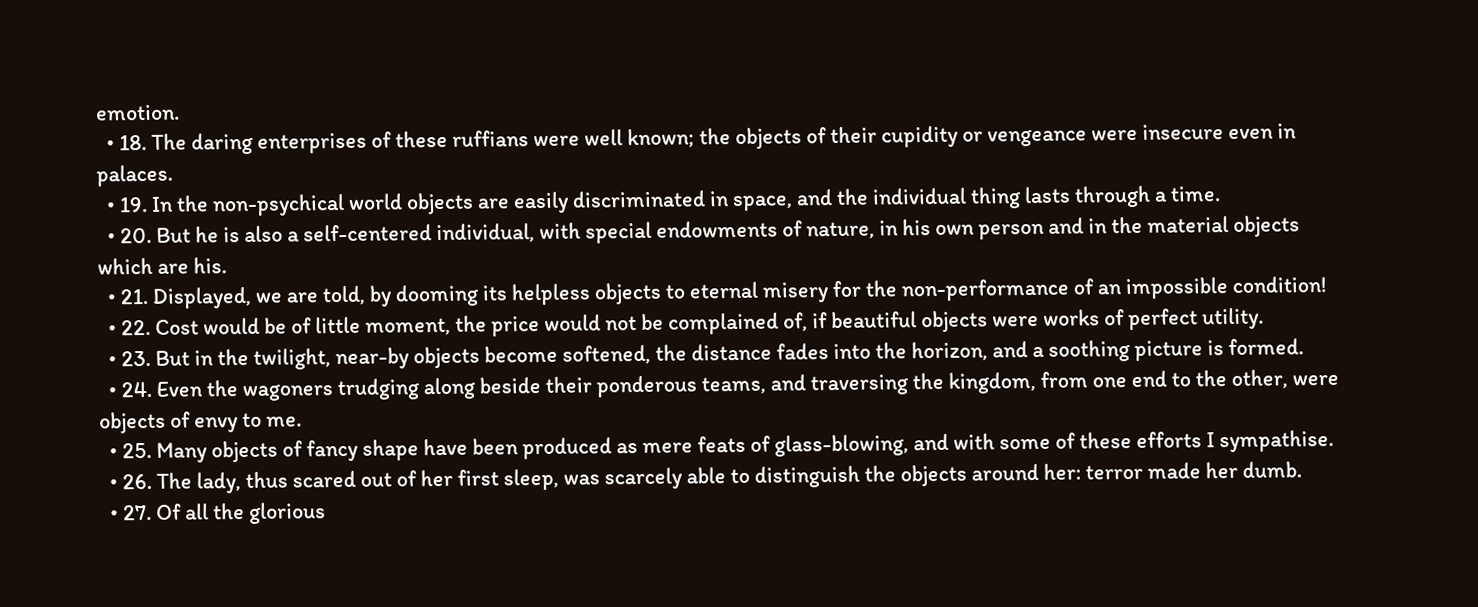emotion.
  • 18. The daring enterprises of these ruffians were well known; the objects of their cupidity or vengeance were insecure even in palaces.
  • 19. In the non-psychical world objects are easily discriminated in space, and the individual thing lasts through a time.
  • 20. But he is also a self-centered individual, with special endowments of nature, in his own person and in the material objects which are his.
  • 21. Displayed, we are told, by dooming its helpless objects to eternal misery for the non-performance of an impossible condition!
  • 22. Cost would be of little moment, the price would not be complained of, if beautiful objects were works of perfect utility.
  • 23. But in the twilight, near-by objects become softened, the distance fades into the horizon, and a soothing picture is formed.
  • 24. Even the wagoners trudging along beside their ponderous teams, and traversing the kingdom, from one end to the other, were objects of envy to me.
  • 25. Many objects of fancy shape have been produced as mere feats of glass-blowing, and with some of these efforts I sympathise.
  • 26. The lady, thus scared out of her first sleep, was scarcely able to distinguish the objects around her: terror made her dumb.
  • 27. Of all the glorious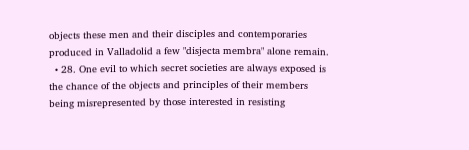objects these men and their disciples and contemporaries produced in Valladolid a few "disjecta membra" alone remain.
  • 28. One evil to which secret societies are always exposed is the chance of the objects and principles of their members being misrepresented by those interested in resisting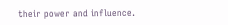their power and influence.